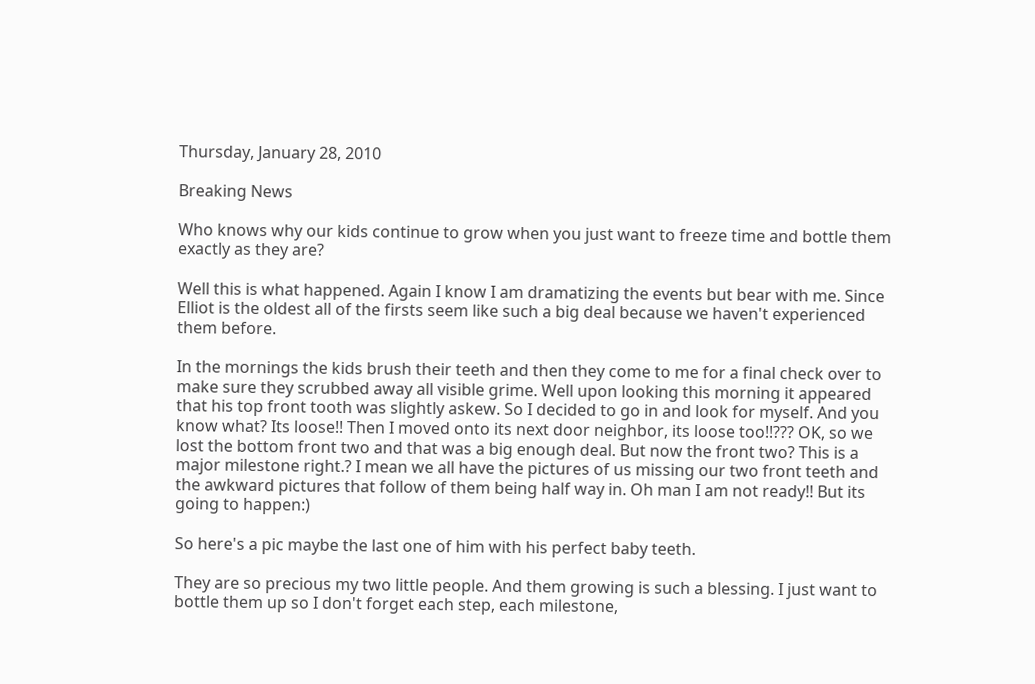Thursday, January 28, 2010

Breaking News

Who knows why our kids continue to grow when you just want to freeze time and bottle them exactly as they are?

Well this is what happened. Again I know I am dramatizing the events but bear with me. Since Elliot is the oldest all of the firsts seem like such a big deal because we haven't experienced them before.

In the mornings the kids brush their teeth and then they come to me for a final check over to make sure they scrubbed away all visible grime. Well upon looking this morning it appeared that his top front tooth was slightly askew. So I decided to go in and look for myself. And you know what? Its loose!! Then I moved onto its next door neighbor, its loose too!!??? OK, so we lost the bottom front two and that was a big enough deal. But now the front two? This is a major milestone right.? I mean we all have the pictures of us missing our two front teeth and the awkward pictures that follow of them being half way in. Oh man I am not ready!! But its going to happen:)

So here's a pic maybe the last one of him with his perfect baby teeth.

They are so precious my two little people. And them growing is such a blessing. I just want to bottle them up so I don't forget each step, each milestone,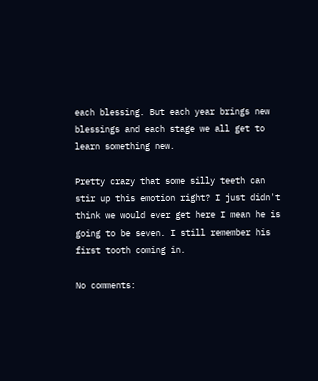each blessing. But each year brings new blessings and each stage we all get to learn something new.

Pretty crazy that some silly teeth can stir up this emotion right? I just didn't think we would ever get here I mean he is going to be seven. I still remember his first tooth coming in.

No comments: